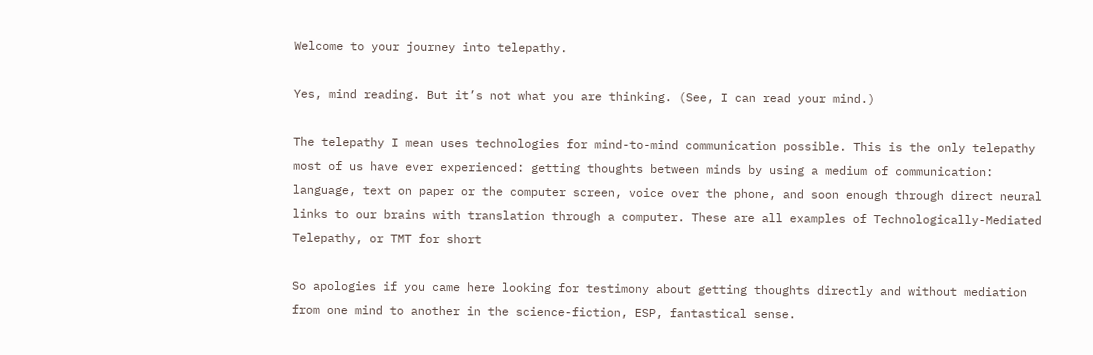Welcome to your journey into telepathy.

Yes, mind reading. But it’s not what you are thinking. (See, I can read your mind.)

The telepathy I mean uses technologies for mind-to-mind communication possible. This is the only telepathy most of us have ever experienced: getting thoughts between minds by using a medium of communication: language, text on paper or the computer screen, voice over the phone, and soon enough through direct neural links to our brains with translation through a computer. These are all examples of Technologically-Mediated Telepathy, or TMT for short

So apologies if you came here looking for testimony about getting thoughts directly and without mediation from one mind to another in the science-fiction, ESP, fantastical sense.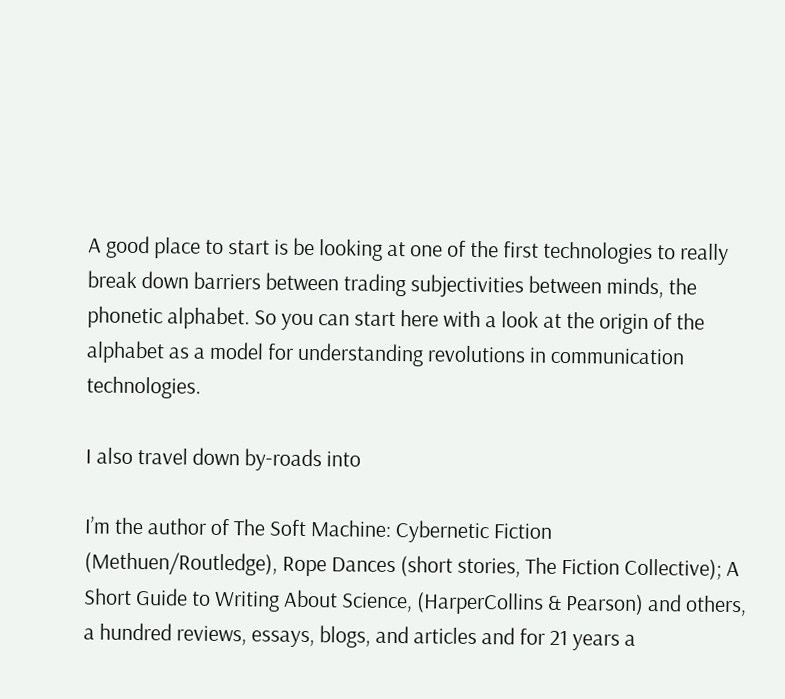A good place to start is be looking at one of the first technologies to really break down barriers between trading subjectivities between minds, the phonetic alphabet. So you can start here with a look at the origin of the alphabet as a model for understanding revolutions in communication technologies.

I also travel down by-roads into

I’m the author of The Soft Machine: Cybernetic Fiction (Methuen/Routledge), Rope Dances (short stories, The Fiction Collective); A Short Guide to Writing About Science, (HarperCollins & Pearson) and others, a hundred reviews, essays, blogs, and articles and for 21 years a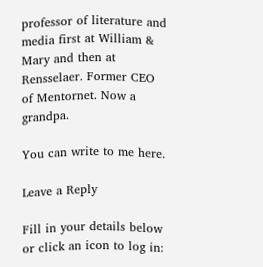professor of literature and media first at William & Mary and then at Rensselaer. Former CEO of Mentornet. Now a grandpa.

You can write to me here.

Leave a Reply

Fill in your details below or click an icon to log in: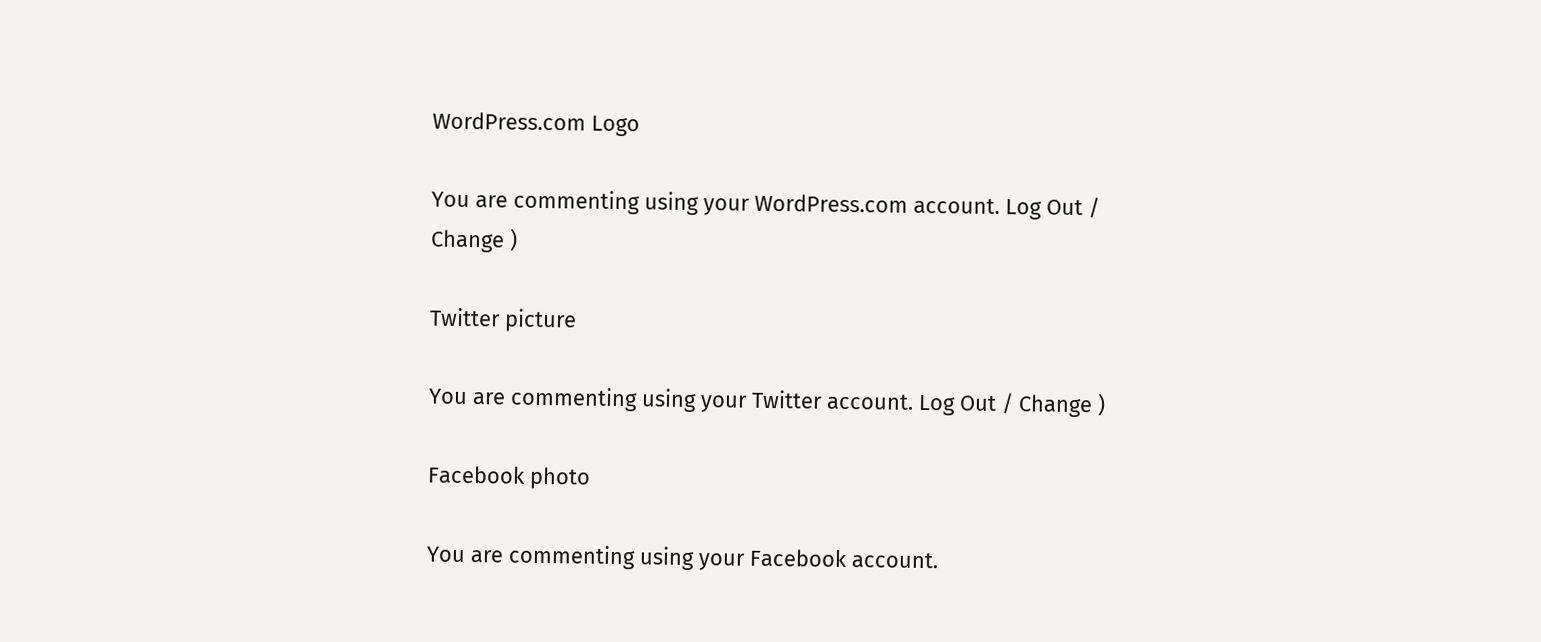WordPress.com Logo

You are commenting using your WordPress.com account. Log Out / Change )

Twitter picture

You are commenting using your Twitter account. Log Out / Change )

Facebook photo

You are commenting using your Facebook account.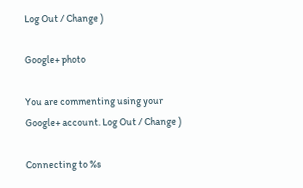Log Out / Change )

Google+ photo

You are commenting using your Google+ account. Log Out / Change )

Connecting to %s